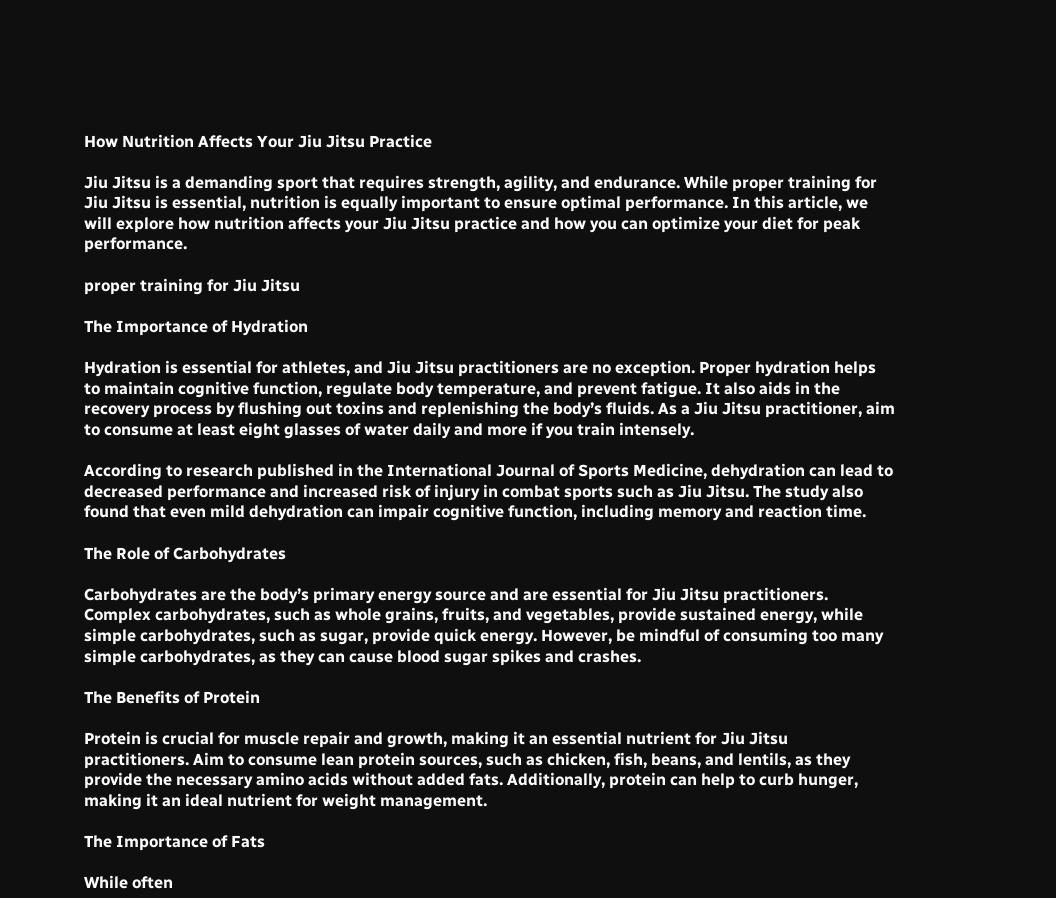How Nutrition Affects Your Jiu Jitsu Practice

Jiu Jitsu is a demanding sport that requires strength, agility, and endurance. While proper training for Jiu Jitsu is essential, nutrition is equally important to ensure optimal performance. In this article, we will explore how nutrition affects your Jiu Jitsu practice and how you can optimize your diet for peak performance.

proper training for Jiu Jitsu

The Importance of Hydration

Hydration is essential for athletes, and Jiu Jitsu practitioners are no exception. Proper hydration helps to maintain cognitive function, regulate body temperature, and prevent fatigue. It also aids in the recovery process by flushing out toxins and replenishing the body’s fluids. As a Jiu Jitsu practitioner, aim to consume at least eight glasses of water daily and more if you train intensely.

According to research published in the International Journal of Sports Medicine, dehydration can lead to decreased performance and increased risk of injury in combat sports such as Jiu Jitsu. The study also found that even mild dehydration can impair cognitive function, including memory and reaction time.

The Role of Carbohydrates

Carbohydrates are the body’s primary energy source and are essential for Jiu Jitsu practitioners. Complex carbohydrates, such as whole grains, fruits, and vegetables, provide sustained energy, while simple carbohydrates, such as sugar, provide quick energy. However, be mindful of consuming too many simple carbohydrates, as they can cause blood sugar spikes and crashes.

The Benefits of Protein

Protein is crucial for muscle repair and growth, making it an essential nutrient for Jiu Jitsu practitioners. Aim to consume lean protein sources, such as chicken, fish, beans, and lentils, as they provide the necessary amino acids without added fats. Additionally, protein can help to curb hunger, making it an ideal nutrient for weight management.

The Importance of Fats

While often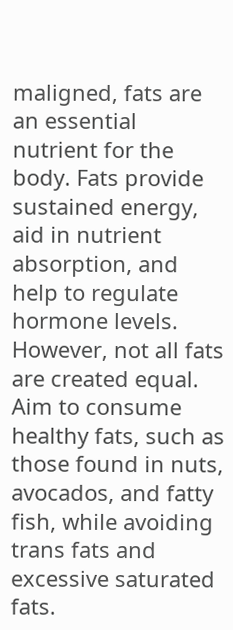maligned, fats are an essential nutrient for the body. Fats provide sustained energy, aid in nutrient absorption, and help to regulate hormone levels. However, not all fats are created equal. Aim to consume healthy fats, such as those found in nuts, avocados, and fatty fish, while avoiding trans fats and excessive saturated fats.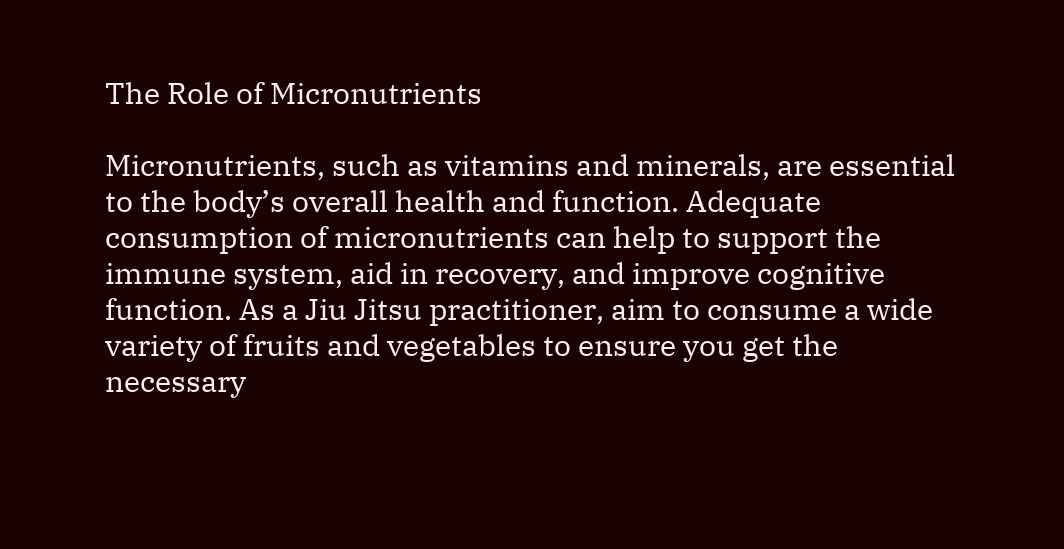The Role of Micronutrients

Micronutrients, such as vitamins and minerals, are essential to the body’s overall health and function. Adequate consumption of micronutrients can help to support the immune system, aid in recovery, and improve cognitive function. As a Jiu Jitsu practitioner, aim to consume a wide variety of fruits and vegetables to ensure you get the necessary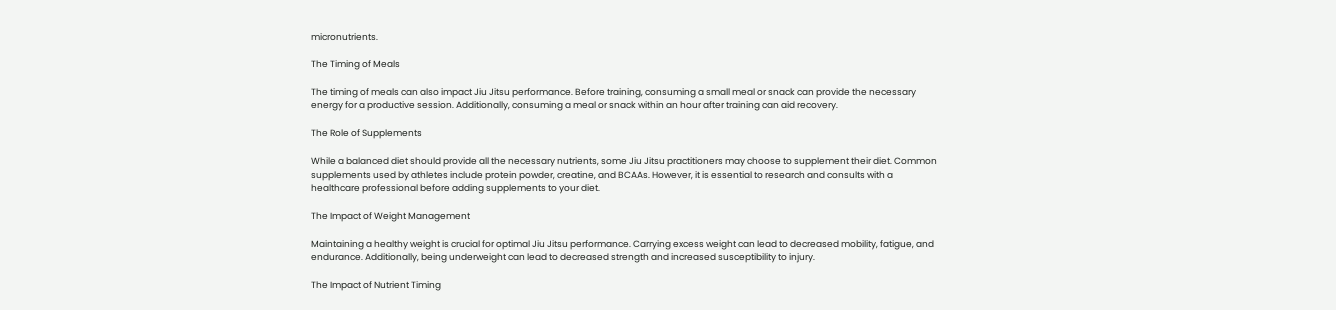micronutrients.

The Timing of Meals

The timing of meals can also impact Jiu Jitsu performance. Before training, consuming a small meal or snack can provide the necessary energy for a productive session. Additionally, consuming a meal or snack within an hour after training can aid recovery.

The Role of Supplements

While a balanced diet should provide all the necessary nutrients, some Jiu Jitsu practitioners may choose to supplement their diet. Common supplements used by athletes include protein powder, creatine, and BCAAs. However, it is essential to research and consults with a healthcare professional before adding supplements to your diet.

The Impact of Weight Management

Maintaining a healthy weight is crucial for optimal Jiu Jitsu performance. Carrying excess weight can lead to decreased mobility, fatigue, and endurance. Additionally, being underweight can lead to decreased strength and increased susceptibility to injury.

The Impact of Nutrient Timing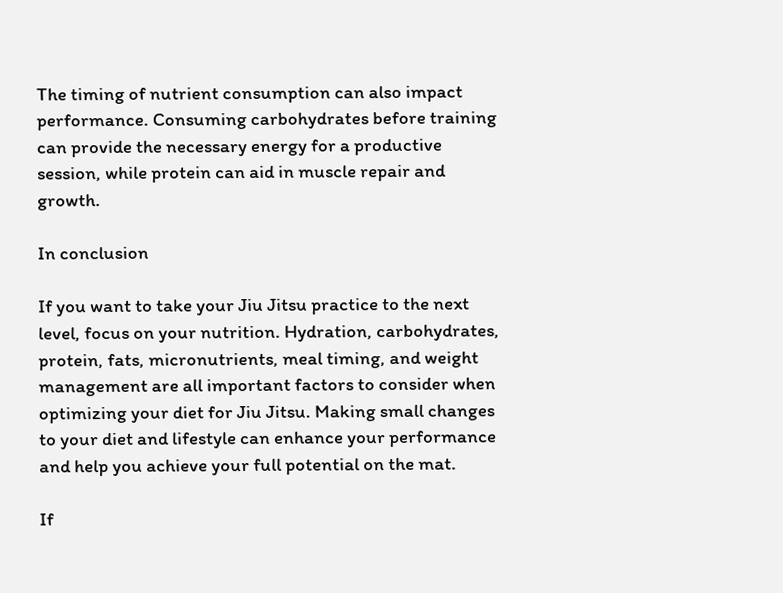The timing of nutrient consumption can also impact performance. Consuming carbohydrates before training can provide the necessary energy for a productive session, while protein can aid in muscle repair and growth.

In conclusion

If you want to take your Jiu Jitsu practice to the next level, focus on your nutrition. Hydration, carbohydrates, protein, fats, micronutrients, meal timing, and weight management are all important factors to consider when optimizing your diet for Jiu Jitsu. Making small changes to your diet and lifestyle can enhance your performance and help you achieve your full potential on the mat.

If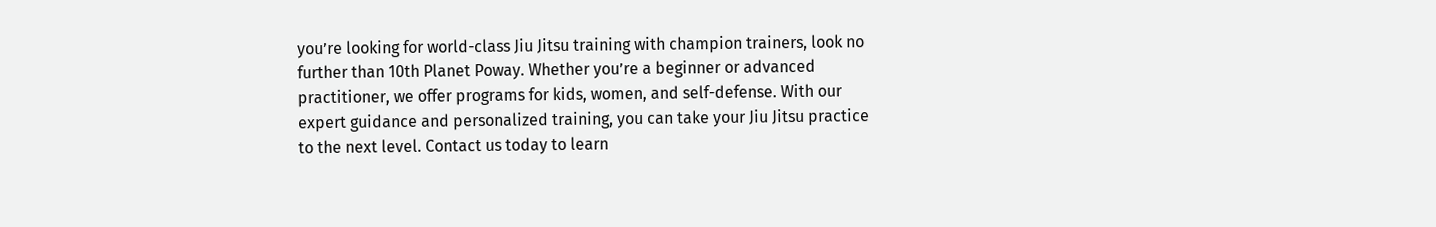you’re looking for world-class Jiu Jitsu training with champion trainers, look no further than 10th Planet Poway. Whether you’re a beginner or advanced practitioner, we offer programs for kids, women, and self-defense. With our expert guidance and personalized training, you can take your Jiu Jitsu practice to the next level. Contact us today to learn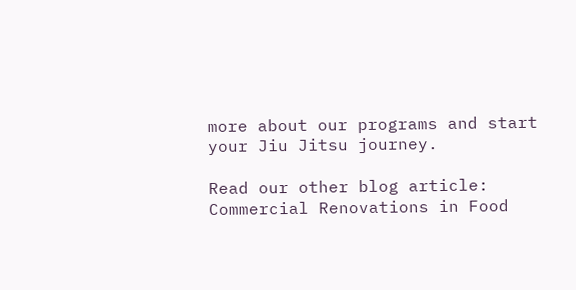more about our programs and start your Jiu Jitsu journey.

Read our other blog article:
Commercial Renovations in Food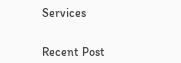Services


Recent Post